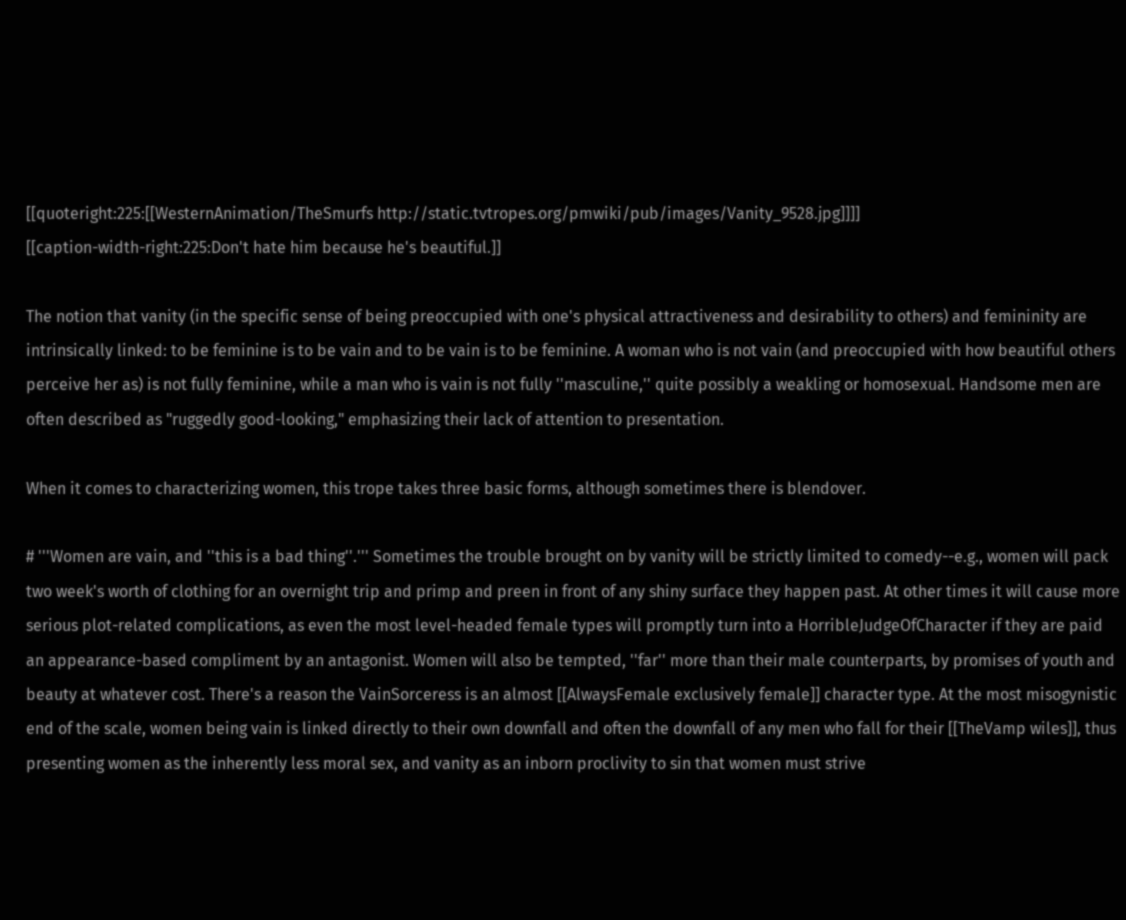[[quoteright:225:[[WesternAnimation/TheSmurfs http://static.tvtropes.org/pmwiki/pub/images/Vanity_9528.jpg]]]]
[[caption-width-right:225:Don't hate him because he's beautiful.]]

The notion that vanity (in the specific sense of being preoccupied with one's physical attractiveness and desirability to others) and femininity are intrinsically linked: to be feminine is to be vain and to be vain is to be feminine. A woman who is not vain (and preoccupied with how beautiful others perceive her as) is not fully feminine, while a man who is vain is not fully ''masculine,'' quite possibly a weakling or homosexual. Handsome men are often described as "ruggedly good-looking," emphasizing their lack of attention to presentation.

When it comes to characterizing women, this trope takes three basic forms, although sometimes there is blendover.

# '''Women are vain, and ''this is a bad thing''.''' Sometimes the trouble brought on by vanity will be strictly limited to comedy--e.g., women will pack two week's worth of clothing for an overnight trip and primp and preen in front of any shiny surface they happen past. At other times it will cause more serious plot-related complications, as even the most level-headed female types will promptly turn into a HorribleJudgeOfCharacter if they are paid an appearance-based compliment by an antagonist. Women will also be tempted, ''far'' more than their male counterparts, by promises of youth and beauty at whatever cost. There's a reason the VainSorceress is an almost [[AlwaysFemale exclusively female]] character type. At the most misogynistic end of the scale, women being vain is linked directly to their own downfall and often the downfall of any men who fall for their [[TheVamp wiles]], thus presenting women as the inherently less moral sex, and vanity as an inborn proclivity to sin that women must strive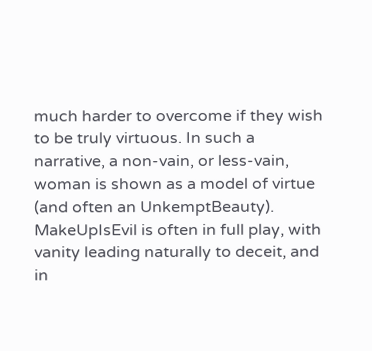much harder to overcome if they wish to be truly virtuous. In such a narrative, a non-vain, or less-vain, woman is shown as a model of virtue (and often an UnkemptBeauty). MakeUpIsEvil is often in full play, with vanity leading naturally to deceit, and in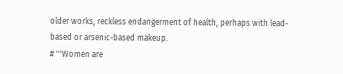older works, reckless endangerment of health, perhaps with lead-based or arsenic-based makeup.
# '''Women are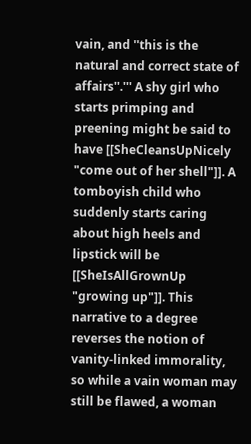vain, and ''this is the natural and correct state of affairs''.''' A shy girl who starts primping and preening might be said to have [[SheCleansUpNicely "come out of her shell"]]. A tomboyish child who suddenly starts caring about high heels and lipstick will be [[SheIsAllGrownUp "growing up"]]. This narrative to a degree reverses the notion of vanity-linked immorality, so while a vain woman may still be flawed, a woman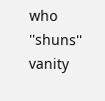who ''shuns'' vanity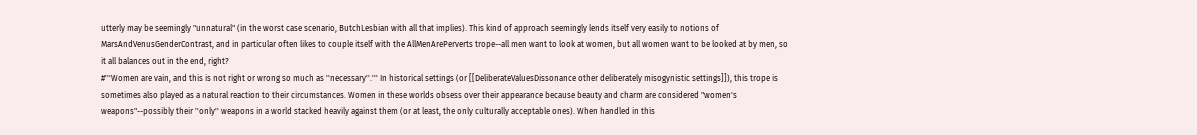utterly may be seemingly "unnatural" (in the worst case scenario, ButchLesbian with all that implies). This kind of approach seemingly lends itself very easily to notions of MarsAndVenusGenderContrast, and in particular often likes to couple itself with the AllMenArePerverts trope--all men want to look at women, but all women want to be looked at by men, so it all balances out in the end, right?
#'''Women are vain, and this is not right or wrong so much as ''necessary''.''' In historical settings (or [[DeliberateValuesDissonance other deliberately misogynistic settings]]), this trope is sometimes also played as a natural reaction to their circumstances. Women in these worlds obsess over their appearance because beauty and charm are considered "women's weapons"--possibly their ''only'' weapons in a world stacked heavily against them (or at least, the only culturally acceptable ones). When handled in this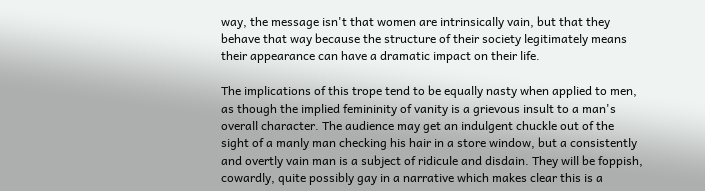way, the message isn't that women are intrinsically vain, but that they behave that way because the structure of their society legitimately means their appearance can have a dramatic impact on their life.

The implications of this trope tend to be equally nasty when applied to men, as though the implied femininity of vanity is a grievous insult to a man's overall character. The audience may get an indulgent chuckle out of the sight of a manly man checking his hair in a store window, but a consistently and overtly vain man is a subject of ridicule and disdain. They will be foppish, cowardly, quite possibly gay in a narrative which makes clear this is a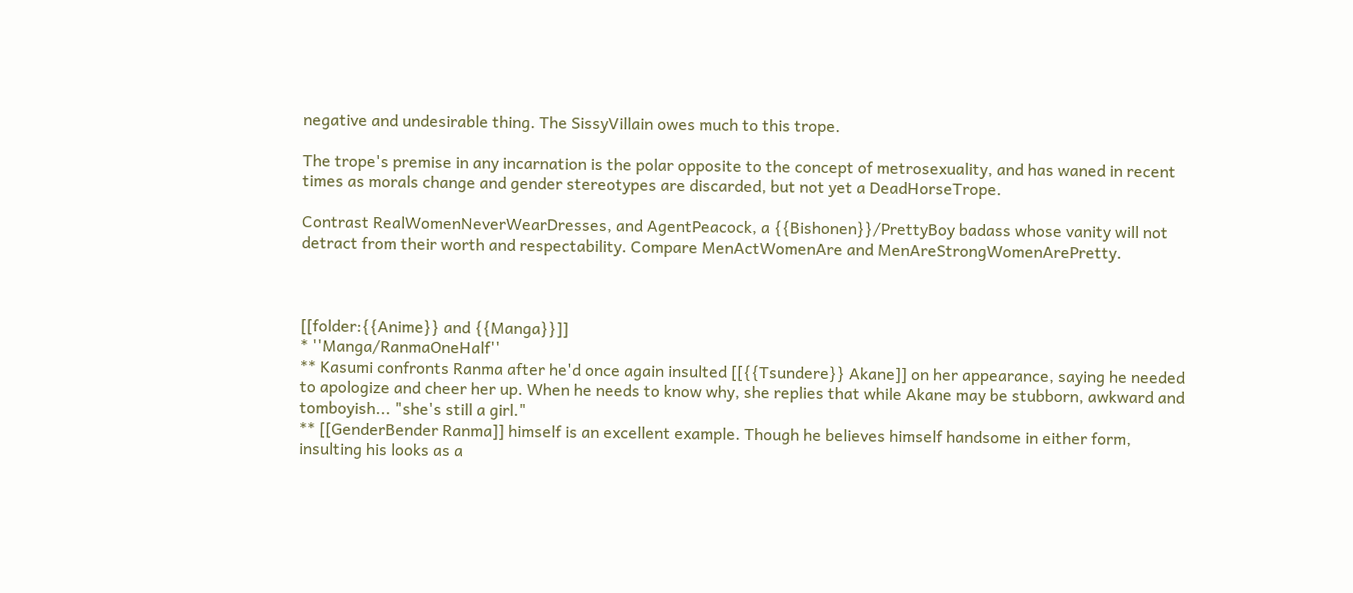negative and undesirable thing. The SissyVillain owes much to this trope.

The trope's premise in any incarnation is the polar opposite to the concept of metrosexuality, and has waned in recent times as morals change and gender stereotypes are discarded, but not yet a DeadHorseTrope.

Contrast RealWomenNeverWearDresses, and AgentPeacock, a {{Bishonen}}/PrettyBoy badass whose vanity will not detract from their worth and respectability. Compare MenActWomenAre and MenAreStrongWomenArePretty.



[[folder:{{Anime}} and {{Manga}}]]
* ''Manga/RanmaOneHalf''
** Kasumi confronts Ranma after he'd once again insulted [[{{Tsundere}} Akane]] on her appearance, saying he needed to apologize and cheer her up. When he needs to know why, she replies that while Akane may be stubborn, awkward and tomboyish... "she's still a girl."
** [[GenderBender Ranma]] himself is an excellent example. Though he believes himself handsome in either form, insulting his looks as a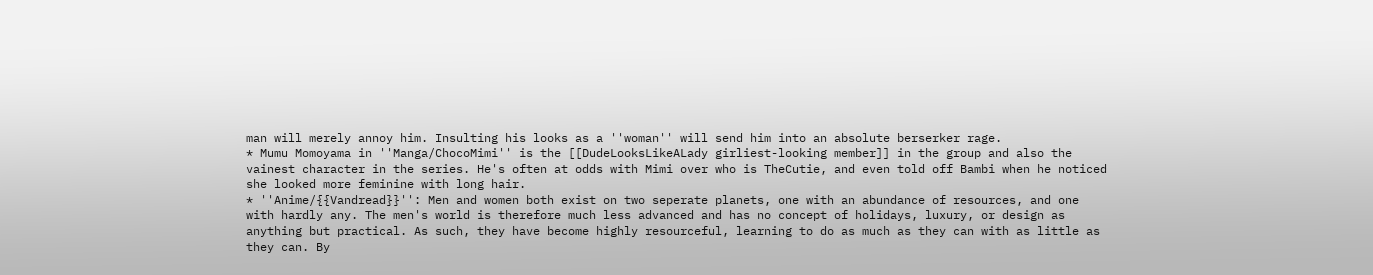man will merely annoy him. Insulting his looks as a ''woman'' will send him into an absolute berserker rage.
* Mumu Momoyama in ''Manga/ChocoMimi'' is the [[DudeLooksLikeALady girliest-looking member]] in the group and also the vainest character in the series. He's often at odds with Mimi over who is TheCutie, and even told off Bambi when he noticed she looked more feminine with long hair.
* ''Anime/{{Vandread}}'': Men and women both exist on two seperate planets, one with an abundance of resources, and one with hardly any. The men's world is therefore much less advanced and has no concept of holidays, luxury, or design as anything but practical. As such, they have become highly resourceful, learning to do as much as they can with as little as they can. By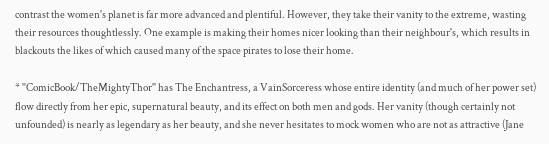contrast the women's planet is far more advanced and plentiful. However, they take their vanity to the extreme, wasting their resources thoughtlessly. One example is making their homes nicer looking than their neighbour's, which results in blackouts the likes of which caused many of the space pirates to lose their home.

* ''ComicBook/TheMightyThor'' has The Enchantress, a VainSorceress whose entire identity (and much of her power set) flow directly from her epic, supernatural beauty, and its effect on both men and gods. Her vanity (though certainly not unfounded) is nearly as legendary as her beauty, and she never hesitates to mock women who are not as attractive (Jane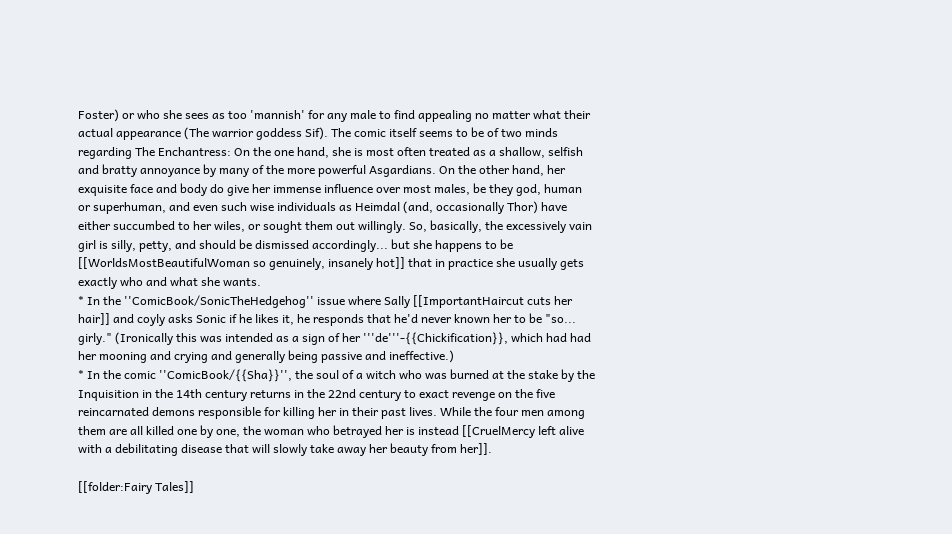Foster) or who she sees as too 'mannish' for any male to find appealing no matter what their actual appearance (The warrior goddess Sif). The comic itself seems to be of two minds regarding The Enchantress: On the one hand, she is most often treated as a shallow, selfish and bratty annoyance by many of the more powerful Asgardians. On the other hand, her exquisite face and body do give her immense influence over most males, be they god, human or superhuman, and even such wise individuals as Heimdal (and, occasionally Thor) have either succumbed to her wiles, or sought them out willingly. So, basically, the excessively vain girl is silly, petty, and should be dismissed accordingly... but she happens to be [[WorldsMostBeautifulWoman so genuinely, insanely hot]] that in practice she usually gets exactly who and what she wants.
* In the ''ComicBook/SonicTheHedgehog'' issue where Sally [[ImportantHaircut cuts her hair]] and coyly asks Sonic if he likes it, he responds that he'd never known her to be "so... girly." (Ironically this was intended as a sign of her '''de'''-{{Chickification}}, which had had her mooning and crying and generally being passive and ineffective.)
* In the comic ''ComicBook/{{Sha}}'', the soul of a witch who was burned at the stake by the Inquisition in the 14th century returns in the 22nd century to exact revenge on the five reincarnated demons responsible for killing her in their past lives. While the four men among them are all killed one by one, the woman who betrayed her is instead [[CruelMercy left alive with a debilitating disease that will slowly take away her beauty from her]].

[[folder:Fairy Tales]]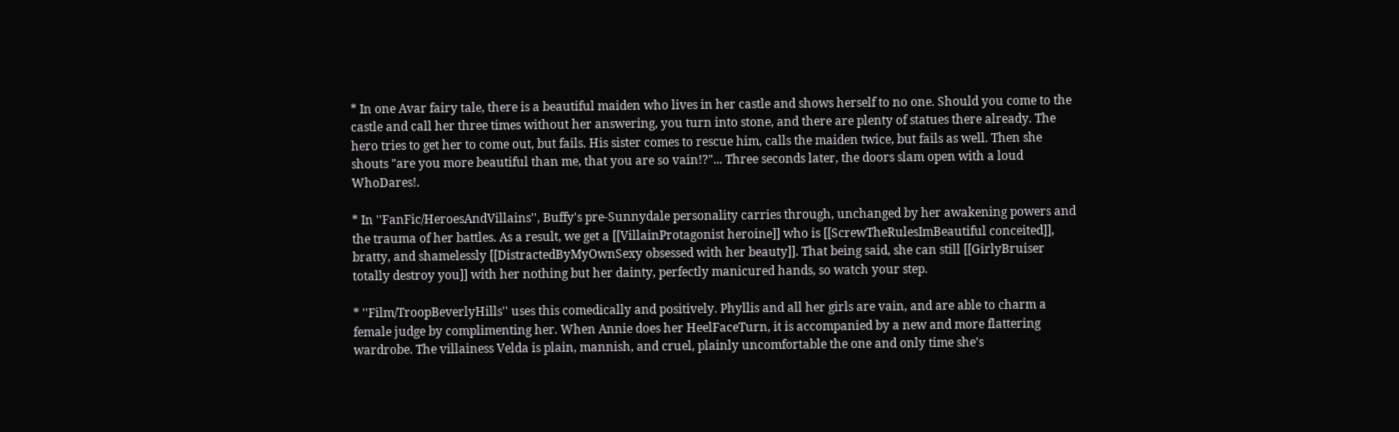* In one Avar fairy tale, there is a beautiful maiden who lives in her castle and shows herself to no one. Should you come to the castle and call her three times without her answering, you turn into stone, and there are plenty of statues there already. The hero tries to get her to come out, but fails. His sister comes to rescue him, calls the maiden twice, but fails as well. Then she shouts "are you more beautiful than me, that you are so vain!?"... Three seconds later, the doors slam open with a loud WhoDares!.

* In ''FanFic/HeroesAndVillains'', Buffy's pre-Sunnydale personality carries through, unchanged by her awakening powers and the trauma of her battles. As a result, we get a [[VillainProtagonist heroine]] who is [[ScrewTheRulesImBeautiful conceited]], bratty, and shamelessly [[DistractedByMyOwnSexy obsessed with her beauty]]. That being said, she can still [[GirlyBruiser totally destroy you]] with her nothing but her dainty, perfectly manicured hands, so watch your step.

* ''Film/TroopBeverlyHills'' uses this comedically and positively. Phyllis and all her girls are vain, and are able to charm a female judge by complimenting her. When Annie does her HeelFaceTurn, it is accompanied by a new and more flattering wardrobe. The villainess Velda is plain, mannish, and cruel, plainly uncomfortable the one and only time she's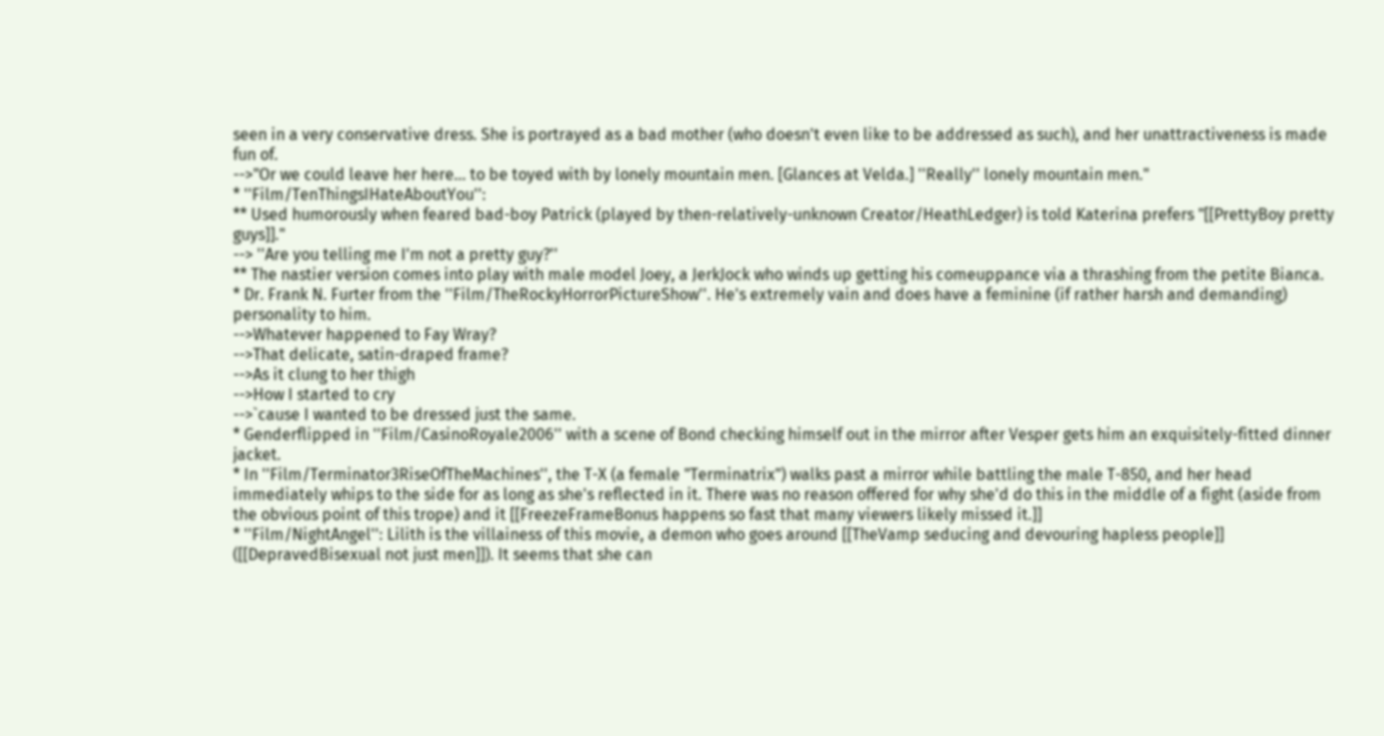seen in a very conservative dress. She is portrayed as a bad mother (who doesn't even like to be addressed as such), and her unattractiveness is made fun of.
-->"Or we could leave her here... to be toyed with by lonely mountain men. [Glances at Velda.] ''Really'' lonely mountain men."
* ''Film/TenThingsIHateAboutYou'':
** Used humorously when feared bad-boy Patrick (played by then-relatively-unknown Creator/HeathLedger) is told Katerina prefers "[[PrettyBoy pretty guys]]."
--> ''Are you telling me I'm not a pretty guy?''
** The nastier version comes into play with male model Joey, a JerkJock who winds up getting his comeuppance via a thrashing from the petite Bianca.
* Dr. Frank N. Furter from the ''Film/TheRockyHorrorPictureShow''. He's extremely vain and does have a feminine (if rather harsh and demanding) personality to him.
-->Whatever happened to Fay Wray?
-->That delicate, satin-draped frame?
-->As it clung to her thigh
-->How I started to cry
-->`cause I wanted to be dressed just the same.
* Genderflipped in ''Film/CasinoRoyale2006'' with a scene of Bond checking himself out in the mirror after Vesper gets him an exquisitely-fitted dinner jacket.
* In ''Film/Terminator3RiseOfTheMachines'', the T-X (a female "Terminatrix") walks past a mirror while battling the male T-850, and her head immediately whips to the side for as long as she's reflected in it. There was no reason offered for why she'd do this in the middle of a fight (aside from the obvious point of this trope) and it [[FreezeFrameBonus happens so fast that many viewers likely missed it.]]
* ''Film/NightAngel'': Lilith is the villainess of this movie, a demon who goes around [[TheVamp seducing and devouring hapless people]] ([[DepravedBisexual not just men]]). It seems that she can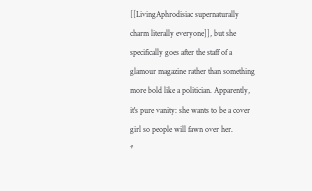[[LivingAphrodisiac supernaturally charm literally everyone]], but she specifically goes after the staff of a glamour magazine rather than something more bold like a politician. Apparently, it's pure vanity: she wants to be a cover girl so people will fawn over her.
*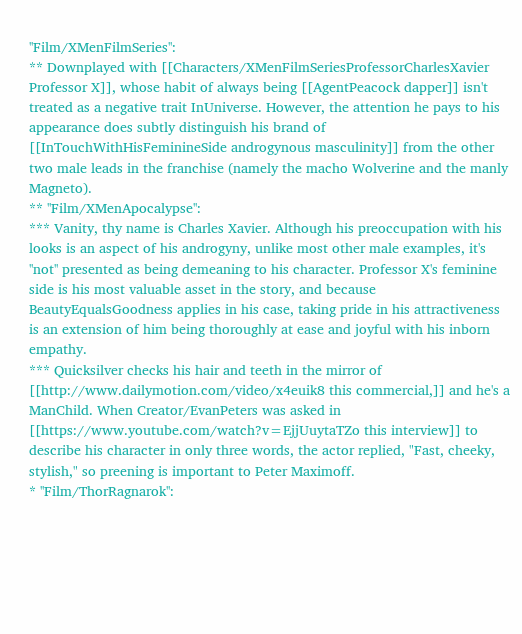''Film/XMenFilmSeries'':
** Downplayed with [[Characters/XMenFilmSeriesProfessorCharlesXavier Professor X]], whose habit of always being [[AgentPeacock dapper]] isn't treated as a negative trait InUniverse. However, the attention he pays to his appearance does subtly distinguish his brand of [[InTouchWithHisFeminineSide androgynous masculinity]] from the other two male leads in the franchise (namely the macho Wolverine and the manly Magneto).
** ''Film/XMenApocalypse'':
*** Vanity, thy name is Charles Xavier. Although his preoccupation with his looks is an aspect of his androgyny, unlike most other male examples, it's ''not'' presented as being demeaning to his character. Professor X's feminine side is his most valuable asset in the story, and because BeautyEqualsGoodness applies in his case, taking pride in his attractiveness is an extension of him being thoroughly at ease and joyful with his inborn empathy.
*** Quicksilver checks his hair and teeth in the mirror of [[http://www.dailymotion.com/video/x4euik8 this commercial,]] and he's a ManChild. When Creator/EvanPeters was asked in [[https://www.youtube.com/watch?v=EjjUuytaTZo this interview]] to describe his character in only three words, the actor replied, "Fast, cheeky, stylish," so preening is important to Peter Maximoff.
* ''Film/ThorRagnarok'':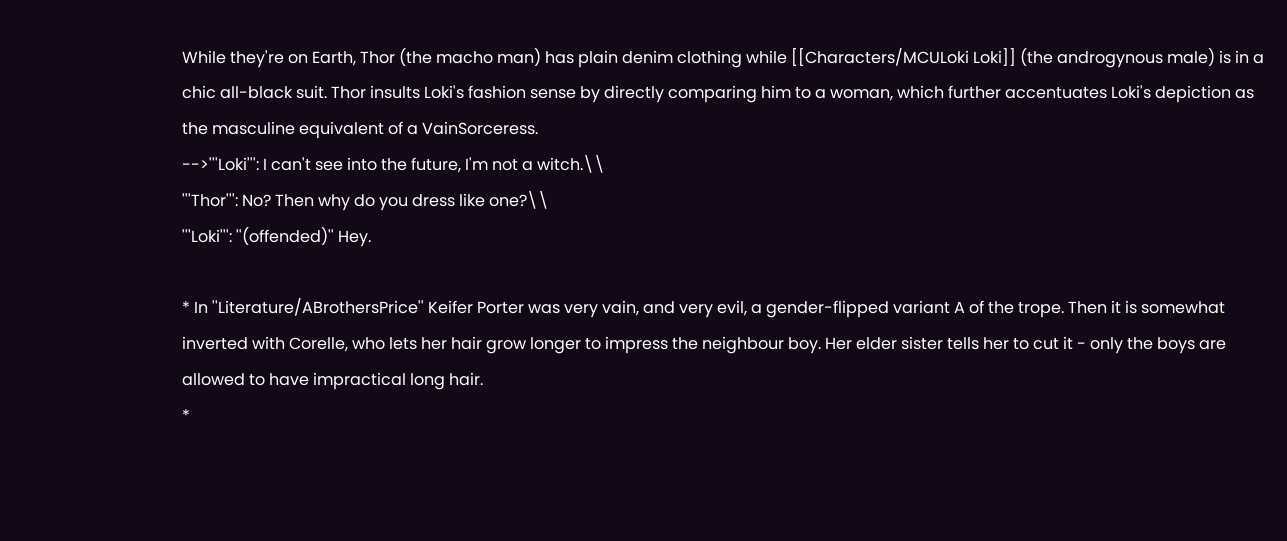While they're on Earth, Thor (the macho man) has plain denim clothing while [[Characters/MCULoki Loki]] (the androgynous male) is in a chic all-black suit. Thor insults Loki's fashion sense by directly comparing him to a woman, which further accentuates Loki's depiction as the masculine equivalent of a VainSorceress.
-->'''Loki''': I can't see into the future, I'm not a witch.\\
'''Thor''': No? Then why do you dress like one?\\
'''Loki''': ''(offended)'' Hey.

* In ''Literature/ABrothersPrice'' Keifer Porter was very vain, and very evil, a gender-flipped variant A of the trope. Then it is somewhat inverted with Corelle, who lets her hair grow longer to impress the neighbour boy. Her elder sister tells her to cut it - only the boys are allowed to have impractical long hair.
*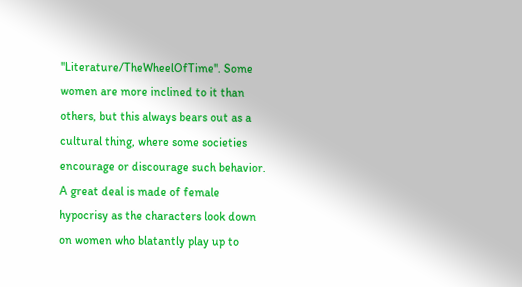''Literature/TheWheelOfTime''. Some women are more inclined to it than others, but this always bears out as a cultural thing, where some societies encourage or discourage such behavior. A great deal is made of female hypocrisy as the characters look down on women who blatantly play up to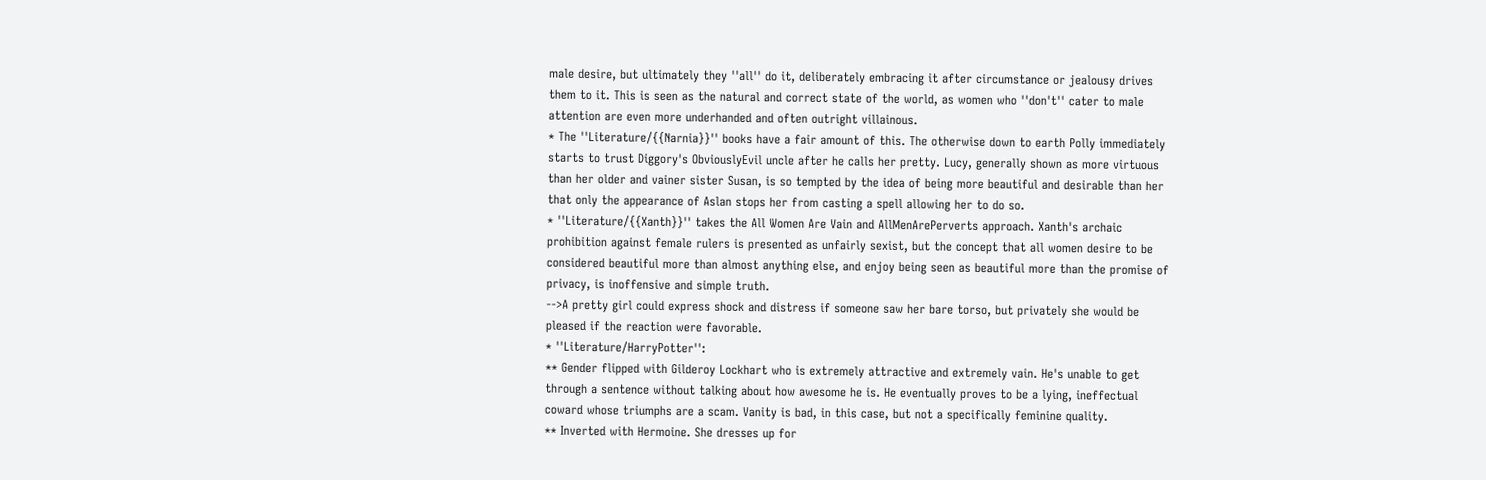male desire, but ultimately they ''all'' do it, deliberately embracing it after circumstance or jealousy drives them to it. This is seen as the natural and correct state of the world, as women who ''don't'' cater to male attention are even more underhanded and often outright villainous.
* The ''Literature/{{Narnia}}'' books have a fair amount of this. The otherwise down to earth Polly immediately starts to trust Diggory's ObviouslyEvil uncle after he calls her pretty. Lucy, generally shown as more virtuous than her older and vainer sister Susan, is so tempted by the idea of being more beautiful and desirable than her that only the appearance of Aslan stops her from casting a spell allowing her to do so.
* ''Literature/{{Xanth}}'' takes the All Women Are Vain and AllMenArePerverts approach. Xanth's archaic prohibition against female rulers is presented as unfairly sexist, but the concept that all women desire to be considered beautiful more than almost anything else, and enjoy being seen as beautiful more than the promise of privacy, is inoffensive and simple truth.
-->A pretty girl could express shock and distress if someone saw her bare torso, but privately she would be pleased if the reaction were favorable.
* ''Literature/HarryPotter'':
** Gender flipped with Gilderoy Lockhart who is extremely attractive and extremely vain. He's unable to get through a sentence without talking about how awesome he is. He eventually proves to be a lying, ineffectual coward whose triumphs are a scam. Vanity is bad, in this case, but not a specifically feminine quality.
** Inverted with Hermoine. She dresses up for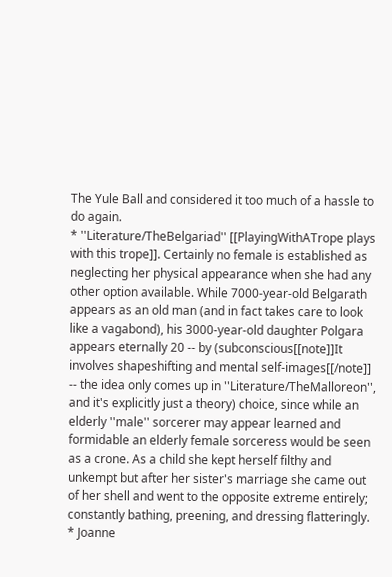The Yule Ball and considered it too much of a hassle to do again.
* ''Literature/TheBelgariad'' [[PlayingWithATrope plays with this trope]]. Certainly no female is established as neglecting her physical appearance when she had any other option available. While 7000-year-old Belgarath appears as an old man (and in fact takes care to look like a vagabond), his 3000-year-old daughter Polgara appears eternally 20 -- by (subconscious[[note]]It involves shapeshifting and mental self-images[[/note]] -- the idea only comes up in ''Literature/TheMalloreon'', and it's explicitly just a theory) choice, since while an elderly ''male'' sorcerer may appear learned and formidable an elderly female sorceress would be seen as a crone. As a child she kept herself filthy and unkempt but after her sister's marriage she came out of her shell and went to the opposite extreme entirely; constantly bathing, preening, and dressing flatteringly.
* Joanne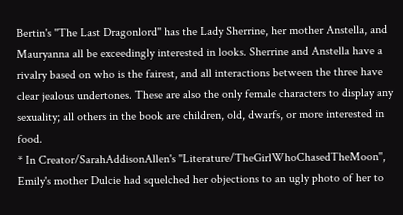Bertin's ''The Last Dragonlord'' has the Lady Sherrine, her mother Anstella, and Mauryanna all be exceedingly interested in looks. Sherrine and Anstella have a rivalry based on who is the fairest, and all interactions between the three have clear jealous undertones. These are also the only female characters to display any sexuality; all others in the book are children, old, dwarfs, or more interested in food.
* In Creator/SarahAddisonAllen's ''Literature/TheGirlWhoChasedTheMoon'', Emily's mother Dulcie had squelched her objections to an ugly photo of her to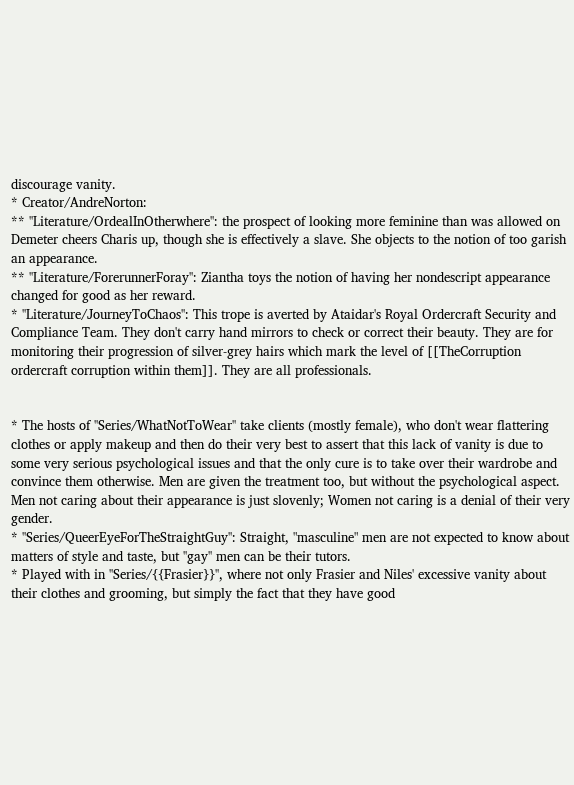discourage vanity.
* Creator/AndreNorton:
** ''Literature/OrdealInOtherwhere'': the prospect of looking more feminine than was allowed on Demeter cheers Charis up, though she is effectively a slave. She objects to the notion of too garish an appearance.
** ''Literature/ForerunnerForay'': Ziantha toys the notion of having her nondescript appearance changed for good as her reward.
* ''Literature/JourneyToChaos'': This trope is averted by Ataidar's Royal Ordercraft Security and Compliance Team. They don't carry hand mirrors to check or correct their beauty. They are for monitoring their progression of silver-grey hairs which mark the level of [[TheCorruption ordercraft corruption within them]]. They are all professionals.


* The hosts of ''Series/WhatNotToWear'' take clients (mostly female), who don't wear flattering clothes or apply makeup and then do their very best to assert that this lack of vanity is due to some very serious psychological issues and that the only cure is to take over their wardrobe and convince them otherwise. Men are given the treatment too, but without the psychological aspect. Men not caring about their appearance is just slovenly; Women not caring is a denial of their very gender.
* ''Series/QueerEyeForTheStraightGuy'': Straight, "masculine" men are not expected to know about matters of style and taste, but ''gay'' men can be their tutors.
* Played with in ''Series/{{Frasier}}'', where not only Frasier and Niles' excessive vanity about their clothes and grooming, but simply the fact that they have good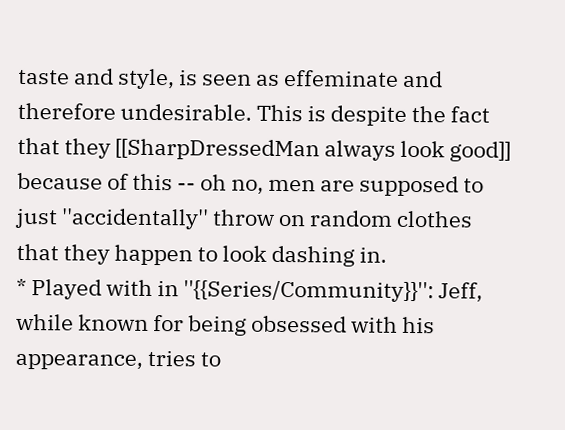taste and style, is seen as effeminate and therefore undesirable. This is despite the fact that they [[SharpDressedMan always look good]] because of this -- oh no, men are supposed to just ''accidentally'' throw on random clothes that they happen to look dashing in.
* Played with in ''{{Series/Community}}'': Jeff, while known for being obsessed with his appearance, tries to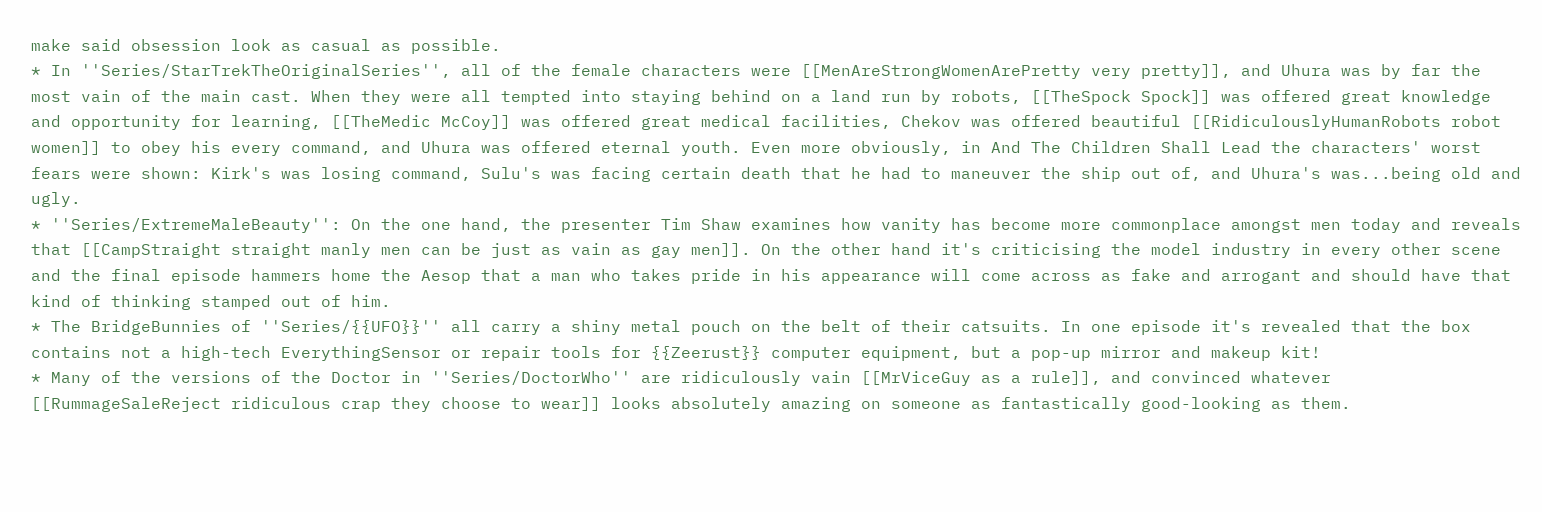make said obsession look as casual as possible.
* In ''Series/StarTrekTheOriginalSeries'', all of the female characters were [[MenAreStrongWomenArePretty very pretty]], and Uhura was by far the most vain of the main cast. When they were all tempted into staying behind on a land run by robots, [[TheSpock Spock]] was offered great knowledge and opportunity for learning, [[TheMedic McCoy]] was offered great medical facilities, Chekov was offered beautiful [[RidiculouslyHumanRobots robot women]] to obey his every command, and Uhura was offered eternal youth. Even more obviously, in And The Children Shall Lead the characters' worst fears were shown: Kirk's was losing command, Sulu's was facing certain death that he had to maneuver the ship out of, and Uhura's was...being old and ugly.
* ''Series/ExtremeMaleBeauty'': On the one hand, the presenter Tim Shaw examines how vanity has become more commonplace amongst men today and reveals that [[CampStraight straight manly men can be just as vain as gay men]]. On the other hand it's criticising the model industry in every other scene and the final episode hammers home the Aesop that a man who takes pride in his appearance will come across as fake and arrogant and should have that kind of thinking stamped out of him.
* The BridgeBunnies of ''Series/{{UFO}}'' all carry a shiny metal pouch on the belt of their catsuits. In one episode it's revealed that the box contains not a high-tech EverythingSensor or repair tools for {{Zeerust}} computer equipment, but a pop-up mirror and makeup kit!
* Many of the versions of the Doctor in ''Series/DoctorWho'' are ridiculously vain [[MrViceGuy as a rule]], and convinced whatever [[RummageSaleReject ridiculous crap they choose to wear]] looks absolutely amazing on someone as fantastically good-looking as them.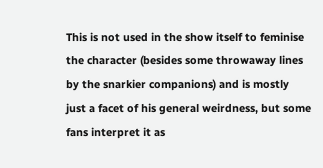This is not used in the show itself to feminise the character (besides some throwaway lines by the snarkier companions) and is mostly just a facet of his general weirdness, but some fans interpret it as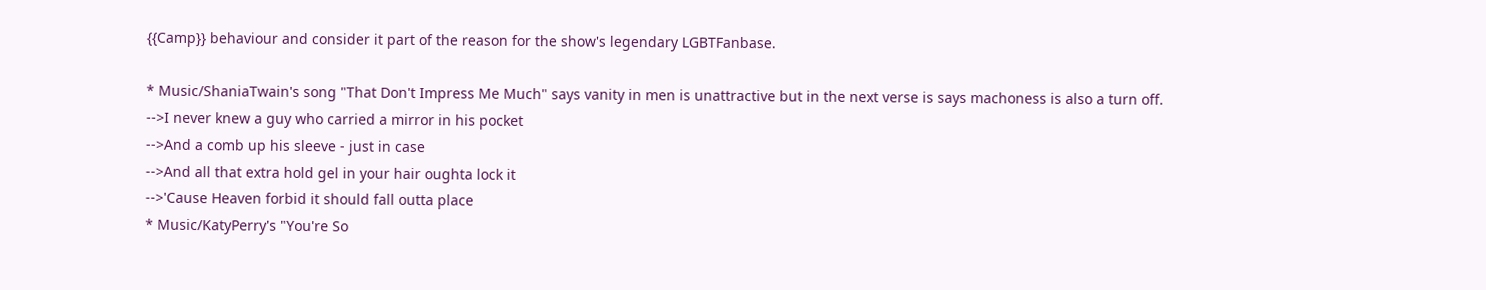{{Camp}} behaviour and consider it part of the reason for the show's legendary LGBTFanbase.

* Music/ShaniaTwain's song "That Don't Impress Me Much" says vanity in men is unattractive but in the next verse is says machoness is also a turn off.
-->I never knew a guy who carried a mirror in his pocket
-->And a comb up his sleeve - just in case
-->And all that extra hold gel in your hair oughta lock it
-->'Cause Heaven forbid it should fall outta place
* Music/KatyPerry's "You're So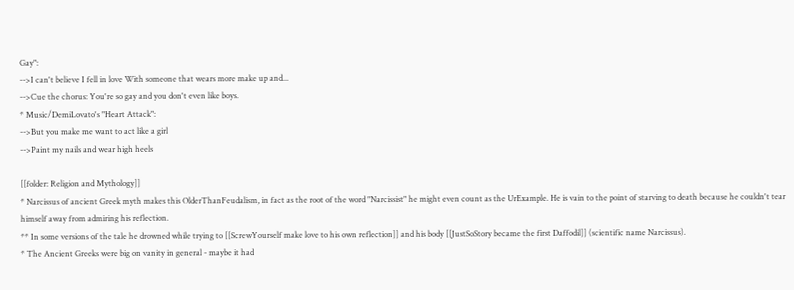Gay":
-->I can't believe I fell in love With someone that wears more make up and...
-->Cue the chorus: You're so gay and you don't even like boys.
* Music/DemiLovato's "Heart Attack":
-->But you make me want to act like a girl
-->Paint my nails and wear high heels

[[folder: Religion and Mythology]]
* Narcissus of ancient Greek myth makes this OlderThanFeudalism, in fact as the root of the word "Narcissist" he might even count as the UrExample. He is vain to the point of starving to death because he couldn't tear himself away from admiring his reflection.
** In some versions of the tale he drowned while trying to [[ScrewYourself make love to his own reflection]] and his body [[JustSoStory became the first Daffodil]] (scientific name Narcissus).
* The Ancient Greeks were big on vanity in general - maybe it had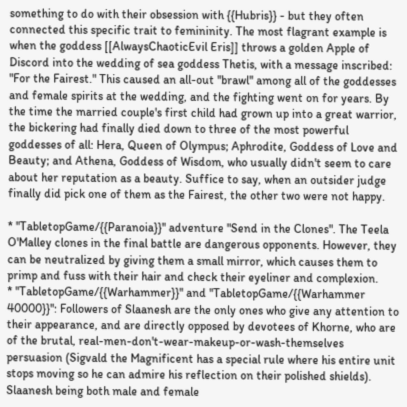something to do with their obsession with {{Hubris}} - but they often connected this specific trait to femininity. The most flagrant example is when the goddess [[AlwaysChaoticEvil Eris]] throws a golden Apple of Discord into the wedding of sea goddess Thetis, with a message inscribed: "For the Fairest." This caused an all-out ''brawl'' among all of the goddesses and female spirits at the wedding, and the fighting went on for years. By the time the married couple's first child had grown up into a great warrior, the bickering had finally died down to three of the most powerful goddesses of all: Hera, Queen of Olympus; Aphrodite, Goddess of Love and Beauty; and Athena, Goddess of Wisdom, who usually didn't seem to care about her reputation as a beauty. Suffice to say, when an outsider judge finally did pick one of them as the Fairest, the other two were not happy.

* ''TabletopGame/{{Paranoia}}'' adventure "Send in the Clones". The Teela O'Malley clones in the final battle are dangerous opponents. However, they can be neutralized by giving them a small mirror, which causes them to primp and fuss with their hair and check their eyeliner and complexion.
* ''TabletopGame/{{Warhammer}}'' and ''TabletopGame/{{Warhammer 40000}}'': Followers of Slaanesh are the only ones who give any attention to their appearance, and are directly opposed by devotees of Khorne, who are of the brutal, real-men-don't-wear-makeup-or-wash-themselves persuasion (Sigvald the Magnificent has a special rule where his entire unit stops moving so he can admire his reflection on their polished shields). Slaanesh being both male and female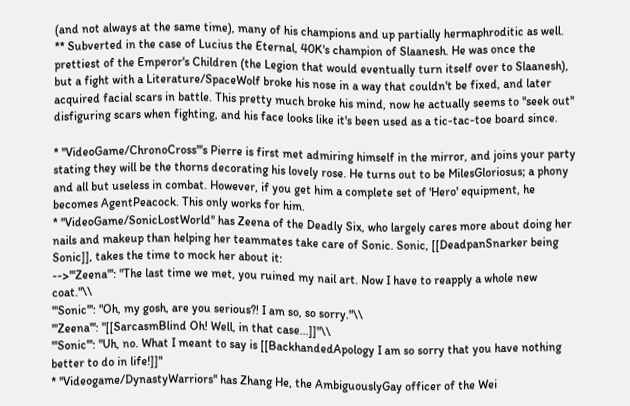(and not always at the same time), many of his champions and up partially hermaphroditic as well.
** Subverted in the case of Lucius the Eternal, 40K's champion of Slaanesh. He was once the prettiest of the Emperor's Children (the Legion that would eventually turn itself over to Slaanesh), but a fight with a Literature/SpaceWolf broke his nose in a way that couldn't be fixed, and later acquired facial scars in battle. This pretty much broke his mind, now he actually seems to ''seek out'' disfiguring scars when fighting, and his face looks like it's been used as a tic-tac-toe board since.

* ''VideoGame/ChronoCross'''s Pierre is first met admiring himself in the mirror, and joins your party stating they will be the thorns decorating his lovely rose. He turns out to be MilesGloriosus; a phony and all but useless in combat. However, if you get him a complete set of 'Hero' equipment, he becomes AgentPeacock. This only works for him.
* ''VideoGame/SonicLostWorld'' has Zeena of the Deadly Six, who largely cares more about doing her nails and makeup than helping her teammates take care of Sonic. Sonic, [[DeadpanSnarker being Sonic]], takes the time to mock her about it:
-->'''Zeena''': "The last time we met, you ruined my nail art. Now I have to reapply a whole new coat."\\
'''Sonic''': "Oh, my gosh, are you serious?! I am so, so sorry."\\
'''Zeena''': "[[SarcasmBlind Oh! Well, in that case...]]"\\
'''Sonic''': "Uh, no. What I meant to say is [[BackhandedApology I am so sorry that you have nothing better to do in life!]]"
* ''Videogame/DynastyWarriors'' has Zhang He, the AmbiguouslyGay officer of the Wei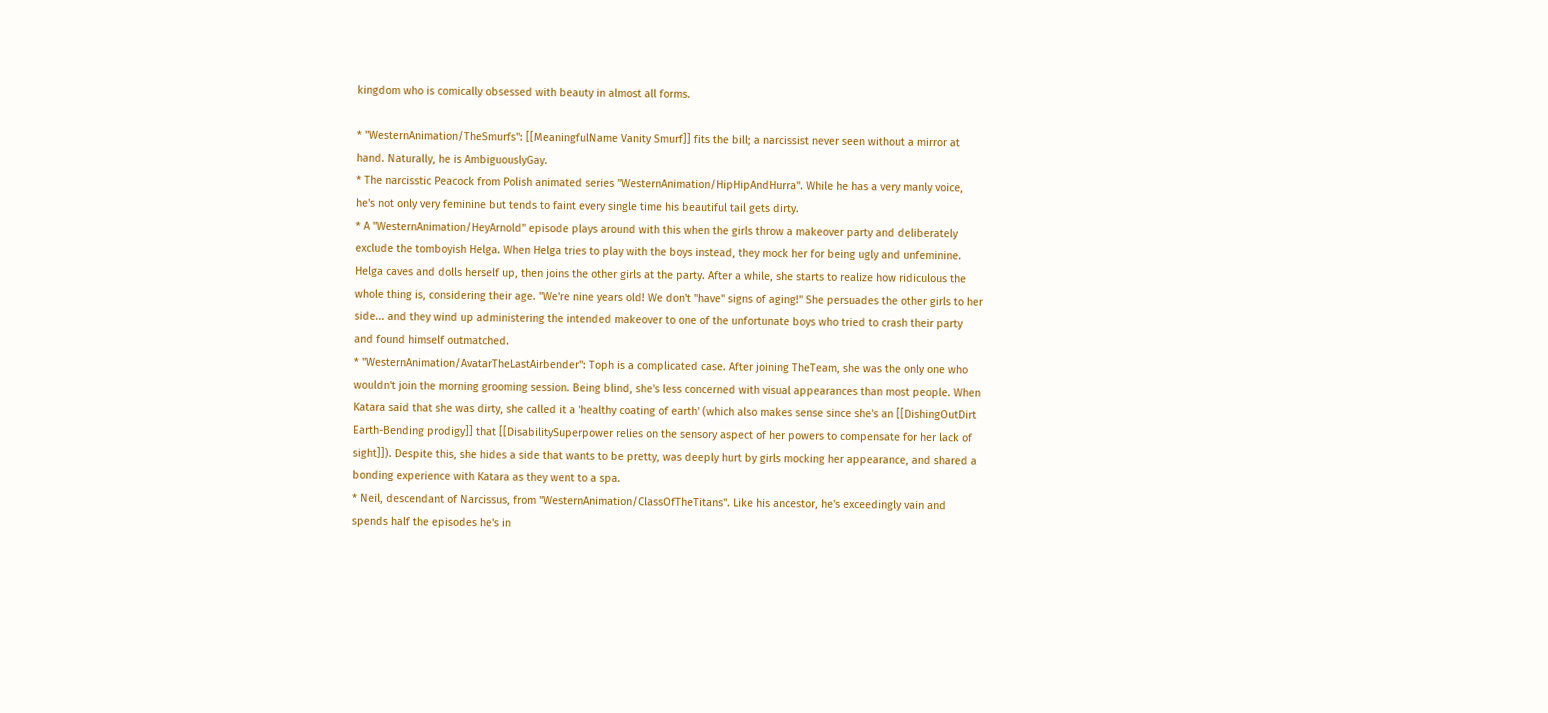kingdom who is comically obsessed with beauty in almost all forms.

* ''WesternAnimation/TheSmurfs'': [[MeaningfulName Vanity Smurf]] fits the bill; a narcissist never seen without a mirror at hand. Naturally, he is AmbiguouslyGay.
* The narcisstic Peacock from Polish animated series ''WesternAnimation/HipHipAndHurra''. While he has a very manly voice, he's not only very feminine but tends to faint every single time his beautiful tail gets dirty.
* A ''WesternAnimation/HeyArnold'' episode plays around with this when the girls throw a makeover party and deliberately exclude the tomboyish Helga. When Helga tries to play with the boys instead, they mock her for being ugly and unfeminine. Helga caves and dolls herself up, then joins the other girls at the party. After a while, she starts to realize how ridiculous the whole thing is, considering their age. "We're nine years old! We don't ''have'' signs of aging!" She persuades the other girls to her side... and they wind up administering the intended makeover to one of the unfortunate boys who tried to crash their party and found himself outmatched.
* ''WesternAnimation/AvatarTheLastAirbender'': Toph is a complicated case. After joining TheTeam, she was the only one who wouldn't join the morning grooming session. Being blind, she's less concerned with visual appearances than most people. When Katara said that she was dirty, she called it a 'healthy coating of earth' (which also makes sense since she's an [[DishingOutDirt Earth-Bending prodigy]] that [[DisabilitySuperpower relies on the sensory aspect of her powers to compensate for her lack of sight]]). Despite this, she hides a side that wants to be pretty, was deeply hurt by girls mocking her appearance, and shared a bonding experience with Katara as they went to a spa.
* Neil, descendant of Narcissus, from ''WesternAnimation/ClassOfTheTitans''. Like his ancestor, he's exceedingly vain and spends half the episodes he's in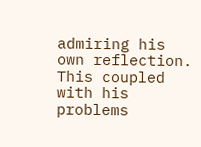admiring his own reflection. This coupled with his problems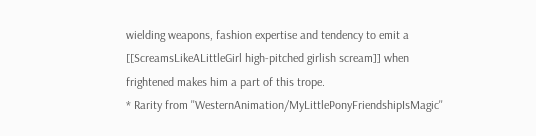wielding weapons, fashion expertise and tendency to emit a [[ScreamsLikeALittleGirl high-pitched girlish scream]] when frightened makes him a part of this trope.
* Rarity from ''WesternAnimation/MyLittlePonyFriendshipIsMagic''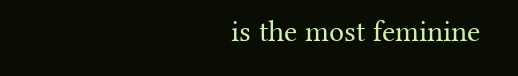is the most feminine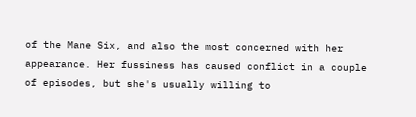of the Mane Six, and also the most concerned with her appearance. Her fussiness has caused conflict in a couple of episodes, but she's usually willing to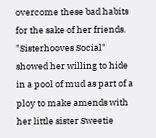overcome these bad habits for the sake of her friends. "Sisterhooves Social" showed her willing to hide in a pool of mud as part of a ploy to make amends with her little sister Sweetie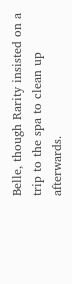Belle, though Rarity insisted on a trip to the spa to clean up afterwards.